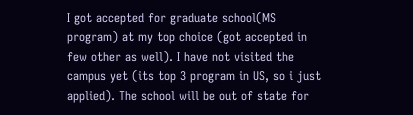I got accepted for graduate school(MS program) at my top choice (got accepted in few other as well). I have not visited the campus yet (its top 3 program in US, so i just applied). The school will be out of state for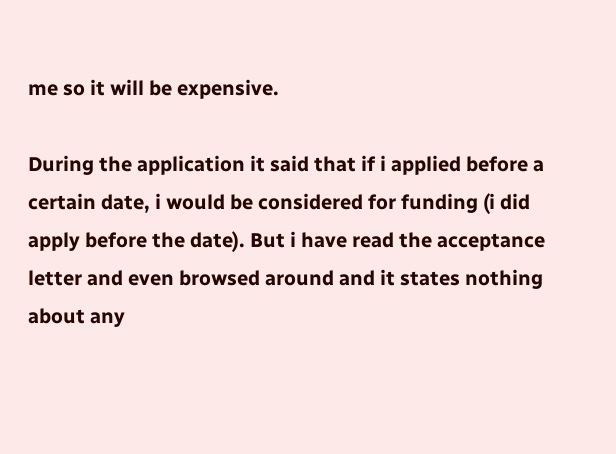me so it will be expensive.

During the application it said that if i applied before a certain date, i would be considered for funding (i did apply before the date). But i have read the acceptance letter and even browsed around and it states nothing about any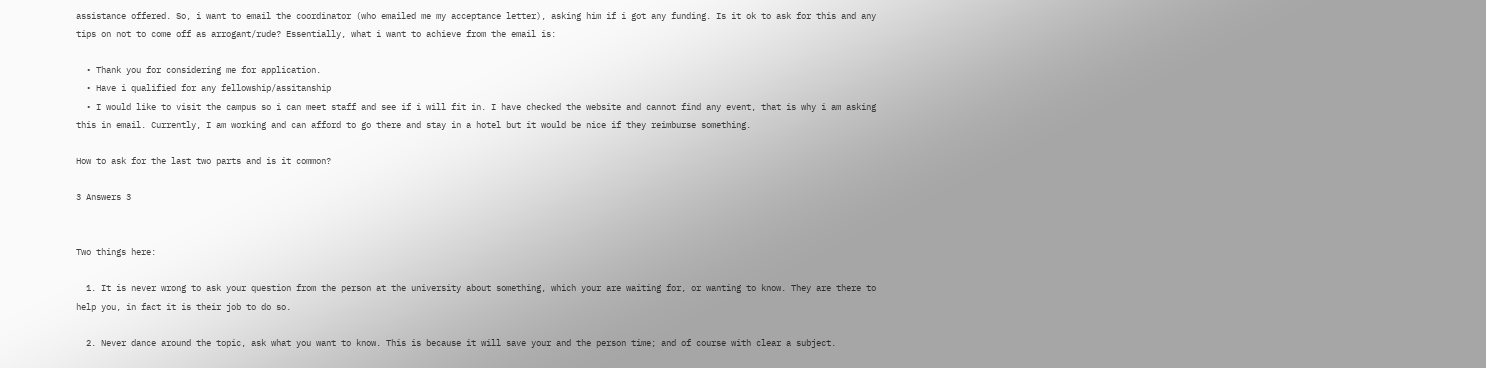assistance offered. So, i want to email the coordinator (who emailed me my acceptance letter), asking him if i got any funding. Is it ok to ask for this and any tips on not to come off as arrogant/rude? Essentially, what i want to achieve from the email is:

  • Thank you for considering me for application.
  • Have i qualified for any fellowship/assitanship
  • I would like to visit the campus so i can meet staff and see if i will fit in. I have checked the website and cannot find any event, that is why i am asking this in email. Currently, I am working and can afford to go there and stay in a hotel but it would be nice if they reimburse something.

How to ask for the last two parts and is it common?

3 Answers 3


Two things here:

  1. It is never wrong to ask your question from the person at the university about something, which your are waiting for, or wanting to know. They are there to help you, in fact it is their job to do so.

  2. Never dance around the topic, ask what you want to know. This is because it will save your and the person time; and of course with clear a subject.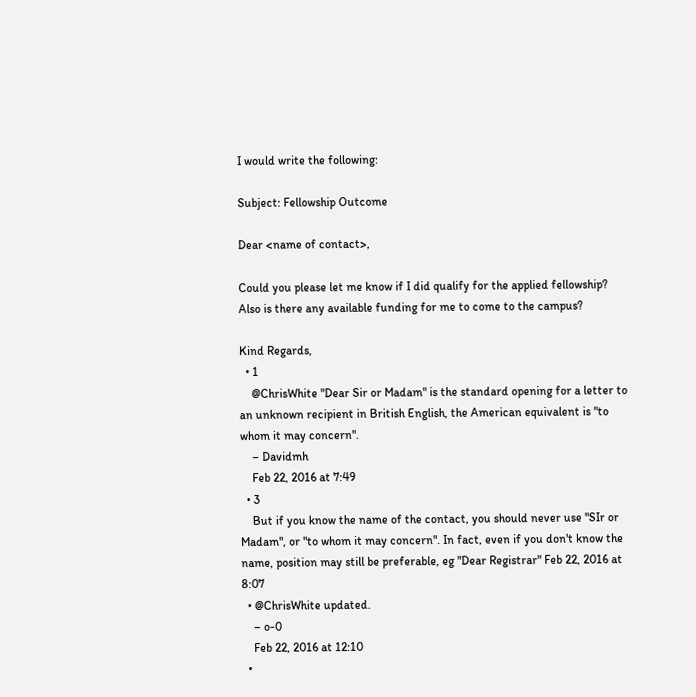I would write the following:

Subject: Fellowship Outcome

Dear <name of contact>,

Could you please let me know if I did qualify for the applied fellowship?
Also is there any available funding for me to come to the campus?

Kind Regards,
  • 1
    @ChrisWhite "Dear Sir or Madam" is the standard opening for a letter to an unknown recipient in British English, the American equivalent is "to whom it may concern".
    – Davidmh
    Feb 22, 2016 at 7:49
  • 3
    But if you know the name of the contact, you should never use "SIr or Madam", or "to whom it may concern". In fact, even if you don't know the name, position may still be preferable, eg "Dear Registrar" Feb 22, 2016 at 8:07
  • @ChrisWhite updated.
    – o-0
    Feb 22, 2016 at 12:10
  •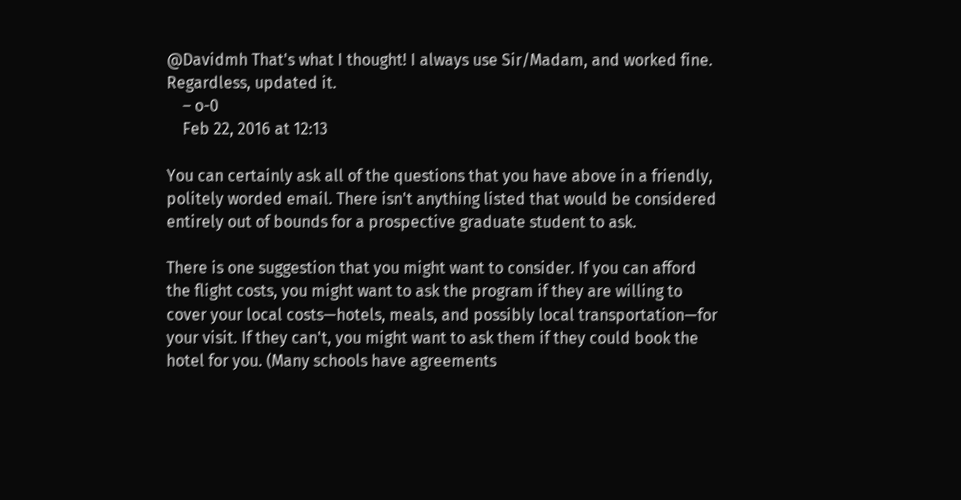@Davidmh That's what I thought! I always use Sir/Madam, and worked fine. Regardless, updated it.
    – o-0
    Feb 22, 2016 at 12:13

You can certainly ask all of the questions that you have above in a friendly, politely worded email. There isn't anything listed that would be considered entirely out of bounds for a prospective graduate student to ask.

There is one suggestion that you might want to consider. If you can afford the flight costs, you might want to ask the program if they are willing to cover your local costs—hotels, meals, and possibly local transportation—for your visit. If they can't, you might want to ask them if they could book the hotel for you. (Many schools have agreements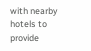with nearby hotels to provide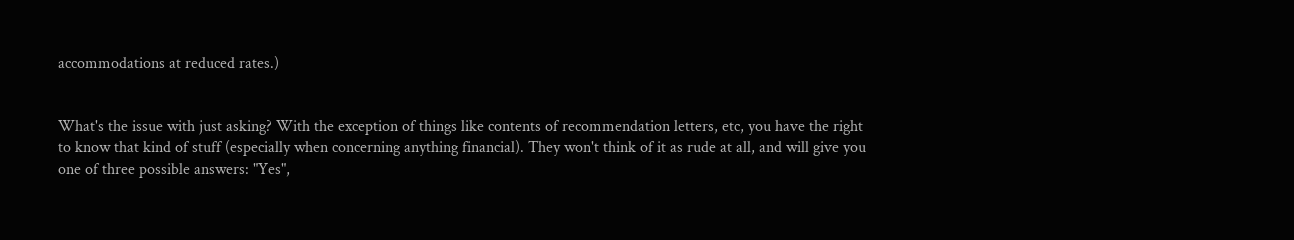accommodations at reduced rates.)


What's the issue with just asking? With the exception of things like contents of recommendation letters, etc, you have the right to know that kind of stuff (especially when concerning anything financial). They won't think of it as rude at all, and will give you one of three possible answers: "Yes",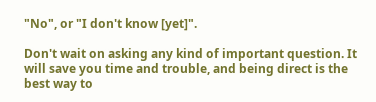"No", or "I don't know [yet]".

Don't wait on asking any kind of important question. It will save you time and trouble, and being direct is the best way to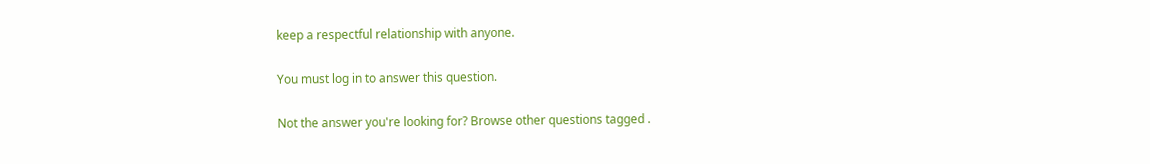keep a respectful relationship with anyone.

You must log in to answer this question.

Not the answer you're looking for? Browse other questions tagged .